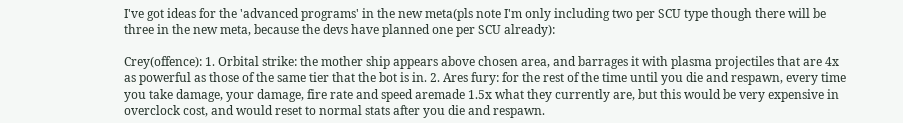I've got ideas for the 'advanced programs' in the new meta(pls note I'm only including two per SCU type though there will be three in the new meta, because the devs have planned one per SCU already):

Crey(offence): 1. Orbital strike: the mother ship appears above chosen area, and barrages it with plasma projectiles that are 4x as powerful as those of the same tier that the bot is in. 2. Ares fury: for the rest of the time until you die and respawn, every time you take damage, your damage, fire rate and speed aremade 1.5x what they currently are, but this would be very expensive in overclock cost, and would reset to normal stats after you die and respawn.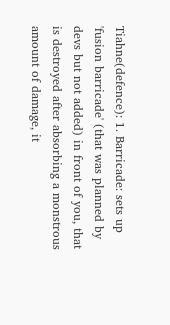Tiahne(defence): 1. Barricade: sets up 'fusion barricade' (that was planned by devs but not added) in front of you, that is destroyed after absorbing a monstrous amount of damage, it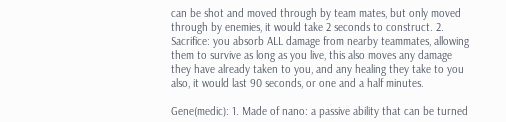can be shot and moved through by team mates, but only moved through by enemies, it would take 2 seconds to construct. 2. Sacrifice: you absorb ALL damage from nearby teammates, allowing them to survive as long as you live, this also moves any damage they have already taken to you, and any healing they take to you also, it would last 90 seconds, or one and a half minutes.

Gene(medic): 1. Made of nano: a passive ability that can be turned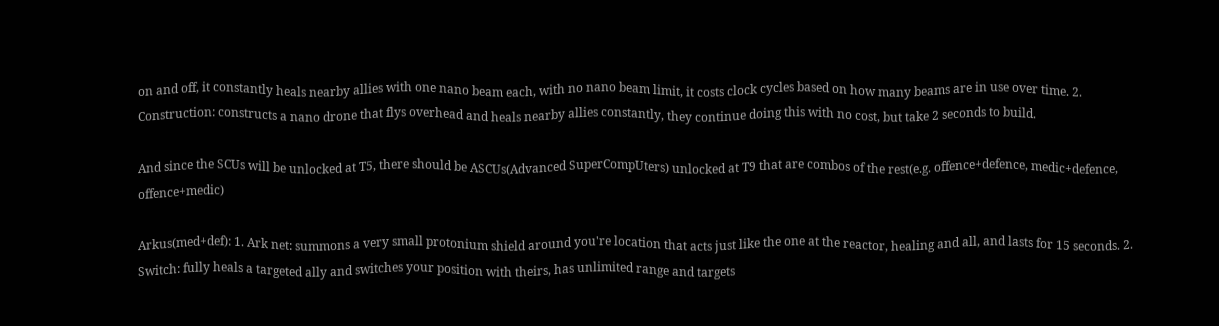on and off, it constantly heals nearby allies with one nano beam each, with no nano beam limit, it costs clock cycles based on how many beams are in use over time. 2. Construction: constructs a nano drone that flys overhead and heals nearby allies constantly, they continue doing this with no cost, but take 2 seconds to build.

And since the SCUs will be unlocked at T5, there should be ASCUs(Advanced SuperCompUters) unlocked at T9 that are combos of the rest(e.g. offence+defence, medic+defence, offence+medic)

Arkus(med+def): 1. Ark net: summons a very small protonium shield around you're location that acts just like the one at the reactor, healing and all, and lasts for 15 seconds. 2. Switch: fully heals a targeted ally and switches your position with theirs, has unlimited range and targets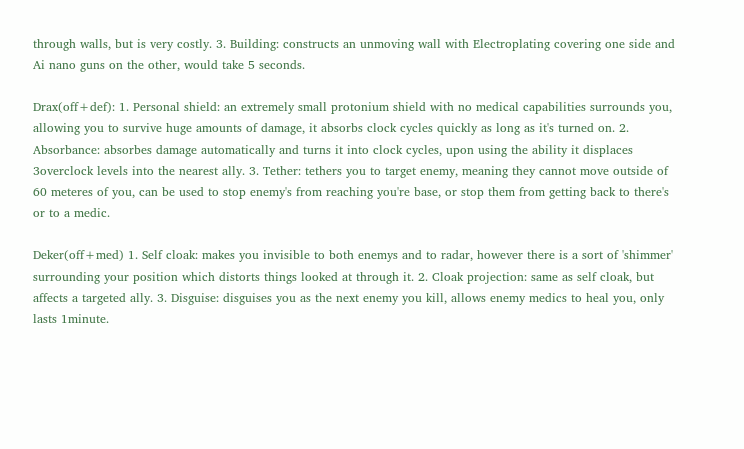through walls, but is very costly. 3. Building: constructs an unmoving wall with Electroplating covering one side and Ai nano guns on the other, would take 5 seconds.

Drax(off+def): 1. Personal shield: an extremely small protonium shield with no medical capabilities surrounds you, allowing you to survive huge amounts of damage, it absorbs clock cycles quickly as long as it's turned on. 2. Absorbance: absorbes damage automatically and turns it into clock cycles, upon using the ability it displaces 3overclock levels into the nearest ally. 3. Tether: tethers you to target enemy, meaning they cannot move outside of 60 meteres of you, can be used to stop enemy's from reaching you're base, or stop them from getting back to there's or to a medic.

Deker(off+med) 1. Self cloak: makes you invisible to both enemys and to radar, however there is a sort of 'shimmer' surrounding your position which distorts things looked at through it. 2. Cloak projection: same as self cloak, but affects a targeted ally. 3. Disguise: disguises you as the next enemy you kill, allows enemy medics to heal you, only lasts 1minute.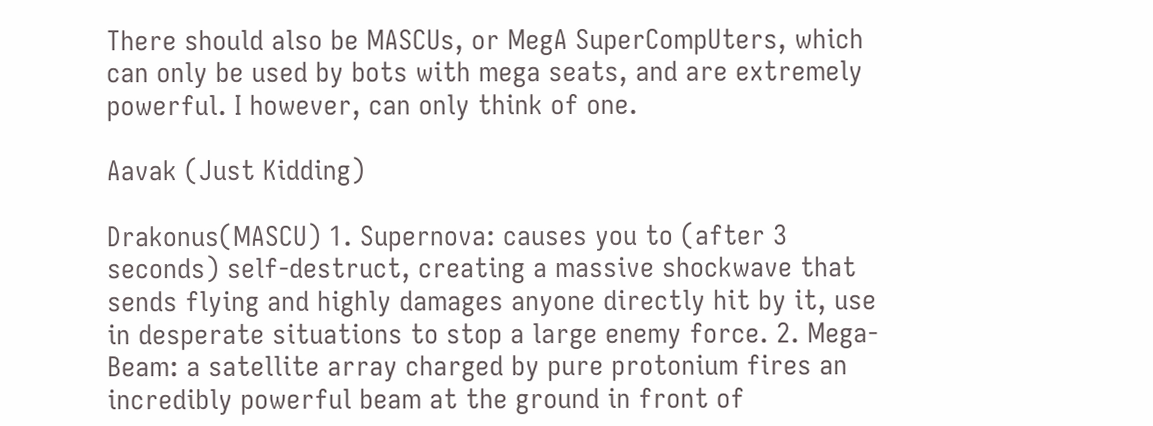There should also be MASCUs, or MegA SuperCompUters, which can only be used by bots with mega seats, and are extremely powerful. I however, can only think of one.

Aavak (Just Kidding)

Drakonus(MASCU) 1. Supernova: causes you to (after 3 seconds) self-destruct, creating a massive shockwave that sends flying and highly damages anyone directly hit by it, use in desperate situations to stop a large enemy force. 2. Mega-Beam: a satellite array charged by pure protonium fires an incredibly powerful beam at the ground in front of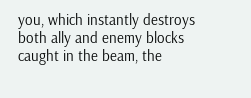you, which instantly destroys both ally and enemy blocks caught in the beam, the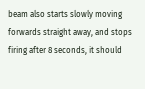beam also starts slowly moving forwards straight away, and stops firing after 8 seconds, it should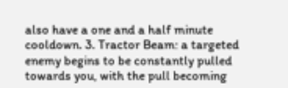also have a one and a half minute cooldown. 3. Tractor Beam: a targeted enemy begins to be constantly pulled towards you, with the pull becoming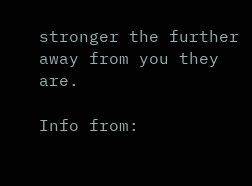stronger the further away from you they are.

Info from: